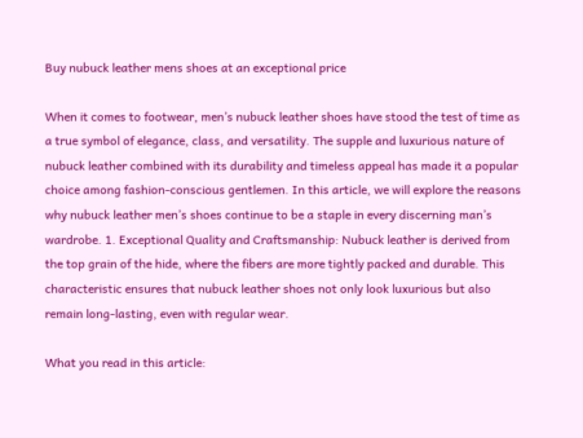Buy nubuck leather mens shoes at an exceptional price

When it comes to footwear, men’s nubuck leather shoes have stood the test of time as a true symbol of elegance, class, and versatility. The supple and luxurious nature of nubuck leather combined with its durability and timeless appeal has made it a popular choice among fashion-conscious gentlemen. In this article, we will explore the reasons why nubuck leather men’s shoes continue to be a staple in every discerning man’s wardrobe. 1. Exceptional Quality and Craftsmanship: Nubuck leather is derived from the top grain of the hide, where the fibers are more tightly packed and durable. This characteristic ensures that nubuck leather shoes not only look luxurious but also remain long-lasting, even with regular wear.

What you read in this article: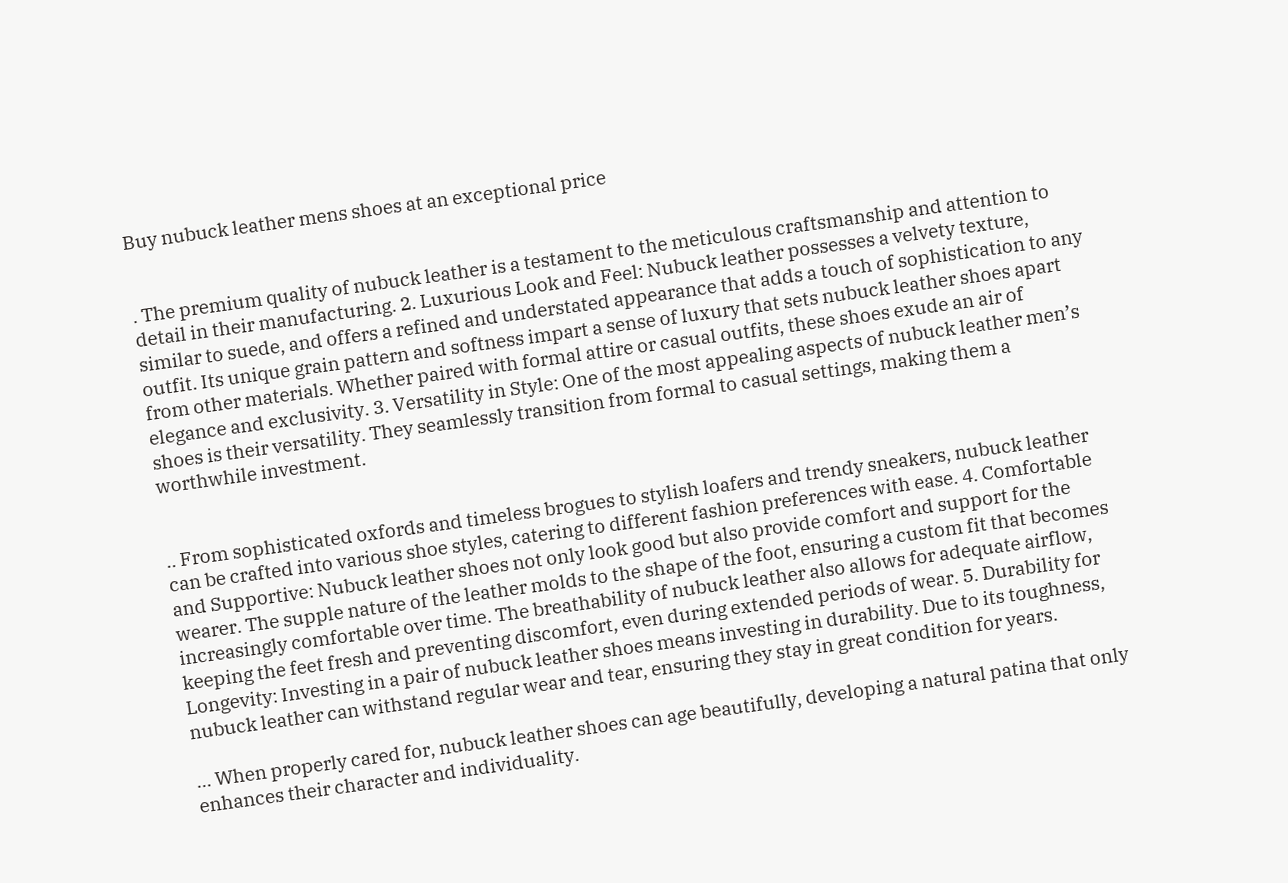Buy nubuck leather mens shoes at an exceptional price


. The premium quality of nubuck leather is a testament to the meticulous craftsmanship and attention to detail in their manufacturing. 2. Luxurious Look and Feel: Nubuck leather possesses a velvety texture, similar to suede, and offers a refined and understated appearance that adds a touch of sophistication to any outfit. Its unique grain pattern and softness impart a sense of luxury that sets nubuck leather shoes apart from other materials. Whether paired with formal attire or casual outfits, these shoes exude an air of elegance and exclusivity. 3. Versatility in Style: One of the most appealing aspects of nubuck leather men’s shoes is their versatility. They seamlessly transition from formal to casual settings, making them a worthwhile investment.


.. From sophisticated oxfords and timeless brogues to stylish loafers and trendy sneakers, nubuck leather can be crafted into various shoe styles, catering to different fashion preferences with ease. 4. Comfortable and Supportive: Nubuck leather shoes not only look good but also provide comfort and support for the wearer. The supple nature of the leather molds to the shape of the foot, ensuring a custom fit that becomes increasingly comfortable over time. The breathability of nubuck leather also allows for adequate airflow, keeping the feet fresh and preventing discomfort, even during extended periods of wear. 5. Durability for Longevity: Investing in a pair of nubuck leather shoes means investing in durability. Due to its toughness, nubuck leather can withstand regular wear and tear, ensuring they stay in great condition for years.

... When properly cared for, nubuck leather shoes can age beautifully, developing a natural patina that only enhances their character and individuality.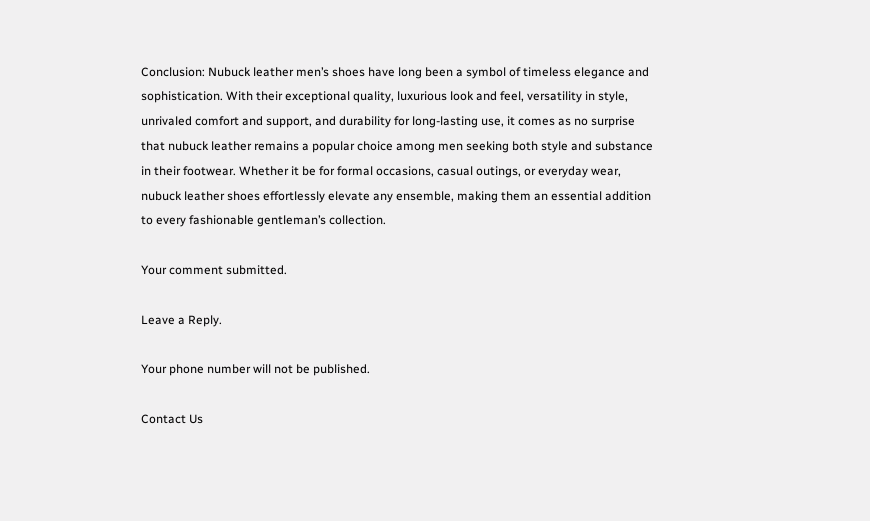Conclusion: Nubuck leather men’s shoes have long been a symbol of timeless elegance and sophistication. With their exceptional quality, luxurious look and feel, versatility in style, unrivaled comfort and support, and durability for long-lasting use, it comes as no surprise that nubuck leather remains a popular choice among men seeking both style and substance in their footwear. Whether it be for formal occasions, casual outings, or everyday wear, nubuck leather shoes effortlessly elevate any ensemble, making them an essential addition to every fashionable gentleman’s collection.

Your comment submitted.

Leave a Reply.

Your phone number will not be published.

Contact Us